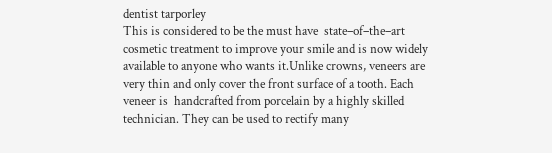dentist tarporley
This is considered to be the must have  state–of–the–art cosmetic treatment to improve your smile and is now widely available to anyone who wants it.Unlike crowns, veneers are  very thin and only cover the front surface of a tooth. Each veneer is  handcrafted from porcelain by a highly skilled  technician. They can be used to rectify many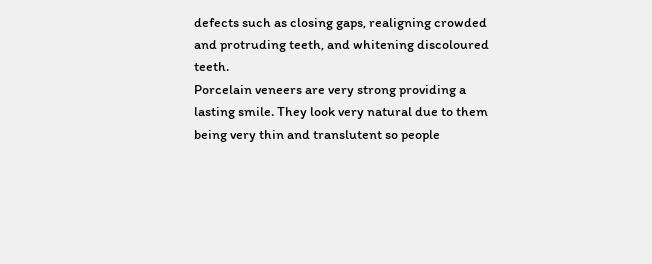defects such as closing gaps, realigning crowded and protruding teeth, and whitening discoloured teeth.
Porcelain veneers are very strong providing a lasting smile. They look very natural due to them being very thin and translutent so people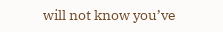will not know you’ve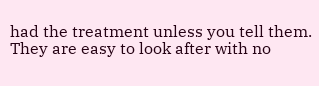had the treatment unless you tell them.
They are easy to look after with no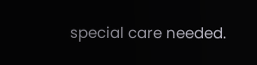special care needed.